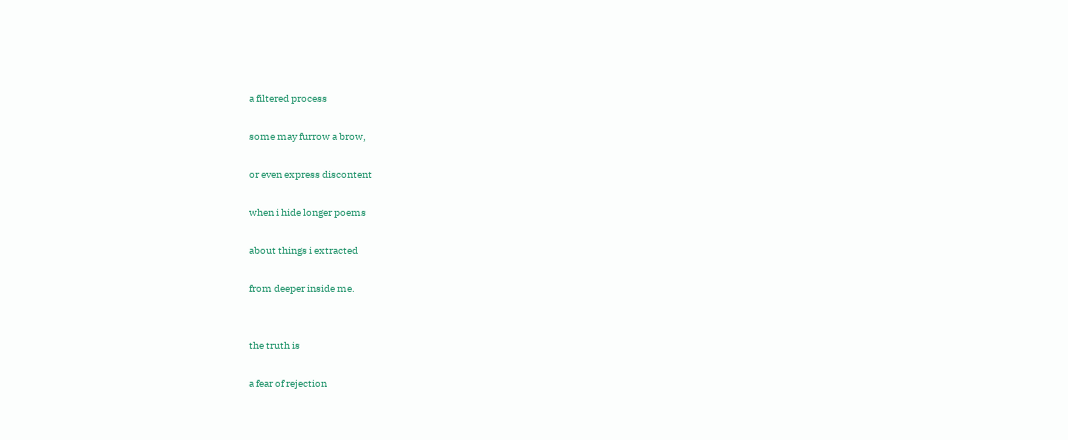a filtered process

some may furrow a brow,

or even express discontent

when i hide longer poems

about things i extracted

from deeper inside me.


the truth is

a fear of rejection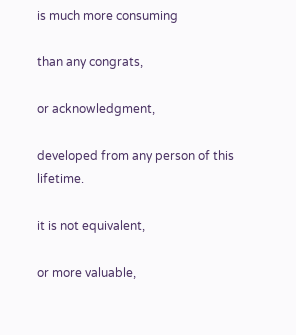is much more consuming

than any congrats,

or acknowledgment,

developed from any person of this lifetime.

it is not equivalent,

or more valuable,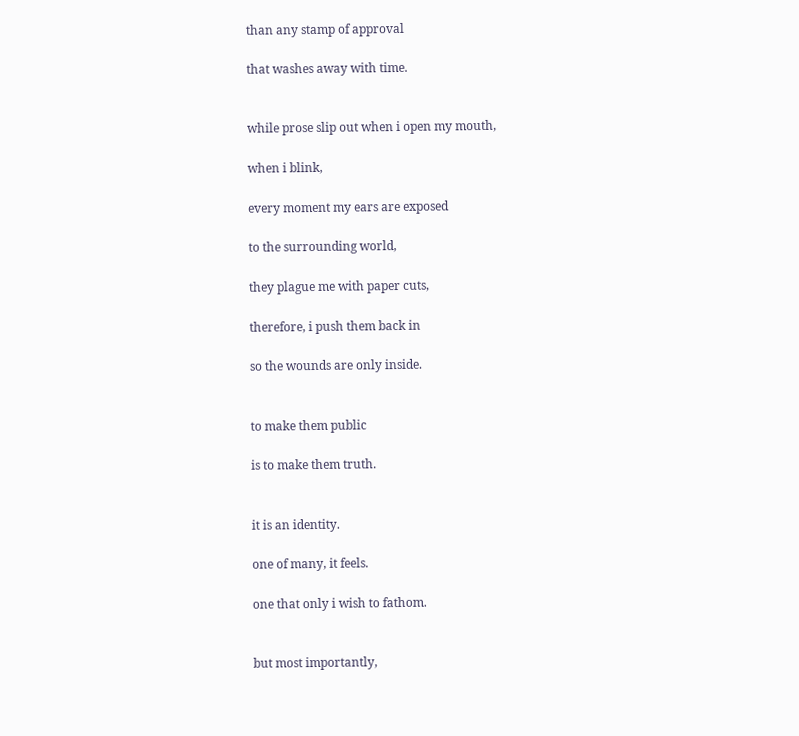than any stamp of approval

that washes away with time.


while prose slip out when i open my mouth,

when i blink,

every moment my ears are exposed

to the surrounding world,

they plague me with paper cuts,

therefore, i push them back in

so the wounds are only inside.


to make them public

is to make them truth.


it is an identity.

one of many, it feels.

one that only i wish to fathom.


but most importantly,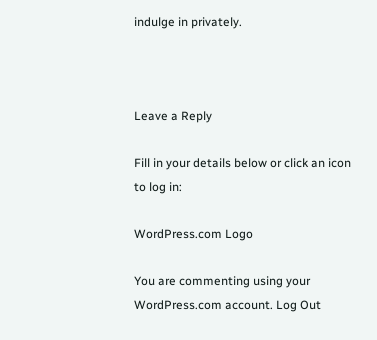indulge in privately.



Leave a Reply

Fill in your details below or click an icon to log in:

WordPress.com Logo

You are commenting using your WordPress.com account. Log Out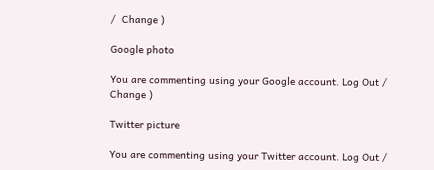/  Change )

Google photo

You are commenting using your Google account. Log Out /  Change )

Twitter picture

You are commenting using your Twitter account. Log Out /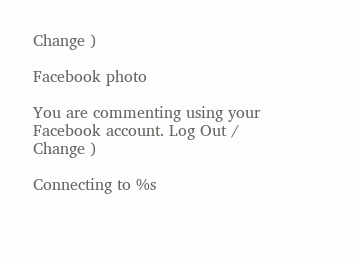Change )

Facebook photo

You are commenting using your Facebook account. Log Out /  Change )

Connecting to %s